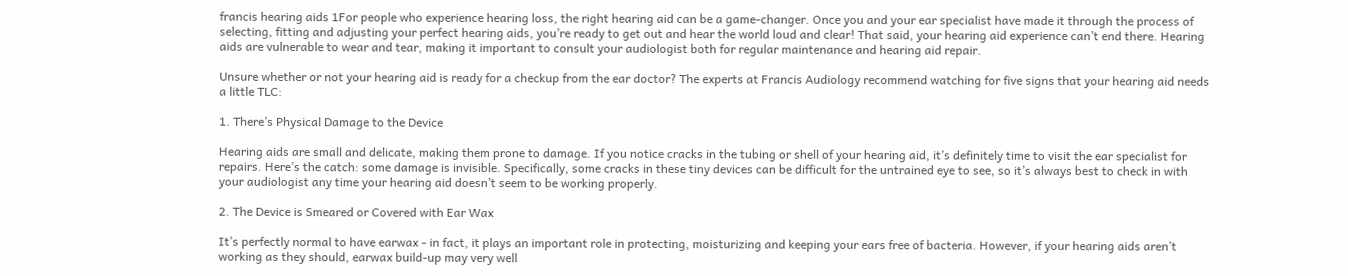francis hearing aids 1For people who experience hearing loss, the right hearing aid can be a game-changer. Once you and your ear specialist have made it through the process of selecting, fitting and adjusting your perfect hearing aids, you’re ready to get out and hear the world loud and clear! That said, your hearing aid experience can’t end there. Hearing aids are vulnerable to wear and tear, making it important to consult your audiologist both for regular maintenance and hearing aid repair.

Unsure whether or not your hearing aid is ready for a checkup from the ear doctor? The experts at Francis Audiology recommend watching for five signs that your hearing aid needs a little TLC:

1. There’s Physical Damage to the Device

Hearing aids are small and delicate, making them prone to damage. If you notice cracks in the tubing or shell of your hearing aid, it’s definitely time to visit the ear specialist for repairs. Here’s the catch: some damage is invisible. Specifically, some cracks in these tiny devices can be difficult for the untrained eye to see, so it’s always best to check in with your audiologist any time your hearing aid doesn’t seem to be working properly.

2. The Device is Smeared or Covered with Ear Wax

It’s perfectly normal to have earwax - in fact, it plays an important role in protecting, moisturizing and keeping your ears free of bacteria. However, if your hearing aids aren’t working as they should, earwax build-up may very well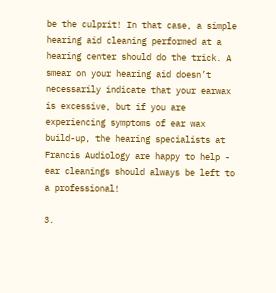be the culprit! In that case, a simple hearing aid cleaning performed at a hearing center should do the trick. A smear on your hearing aid doesn’t necessarily indicate that your earwax is excessive, but if you are experiencing symptoms of ear wax build-up, the hearing specialists at Francis Audiology are happy to help - ear cleanings should always be left to a professional!

3.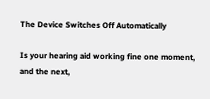The Device Switches Off Automatically

Is your hearing aid working fine one moment, and the next,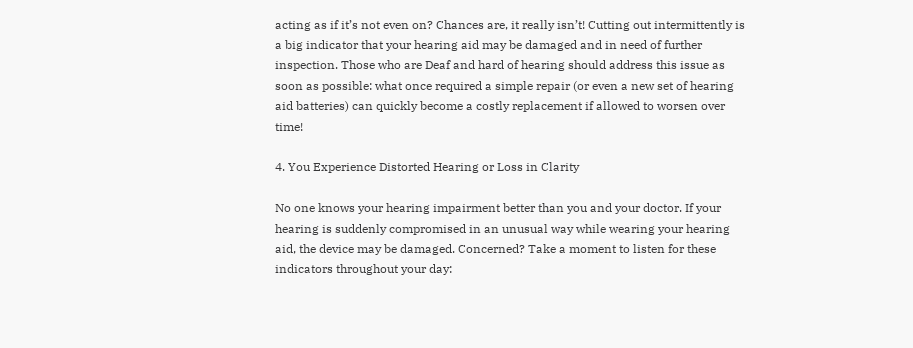acting as if it’s not even on? Chances are, it really isn’t! Cutting out intermittently is a big indicator that your hearing aid may be damaged and in need of further inspection. Those who are Deaf and hard of hearing should address this issue as soon as possible: what once required a simple repair (or even a new set of hearing aid batteries) can quickly become a costly replacement if allowed to worsen over time!

4. You Experience Distorted Hearing or Loss in Clarity

No one knows your hearing impairment better than you and your doctor. If your hearing is suddenly compromised in an unusual way while wearing your hearing aid, the device may be damaged. Concerned? Take a moment to listen for these indicators throughout your day: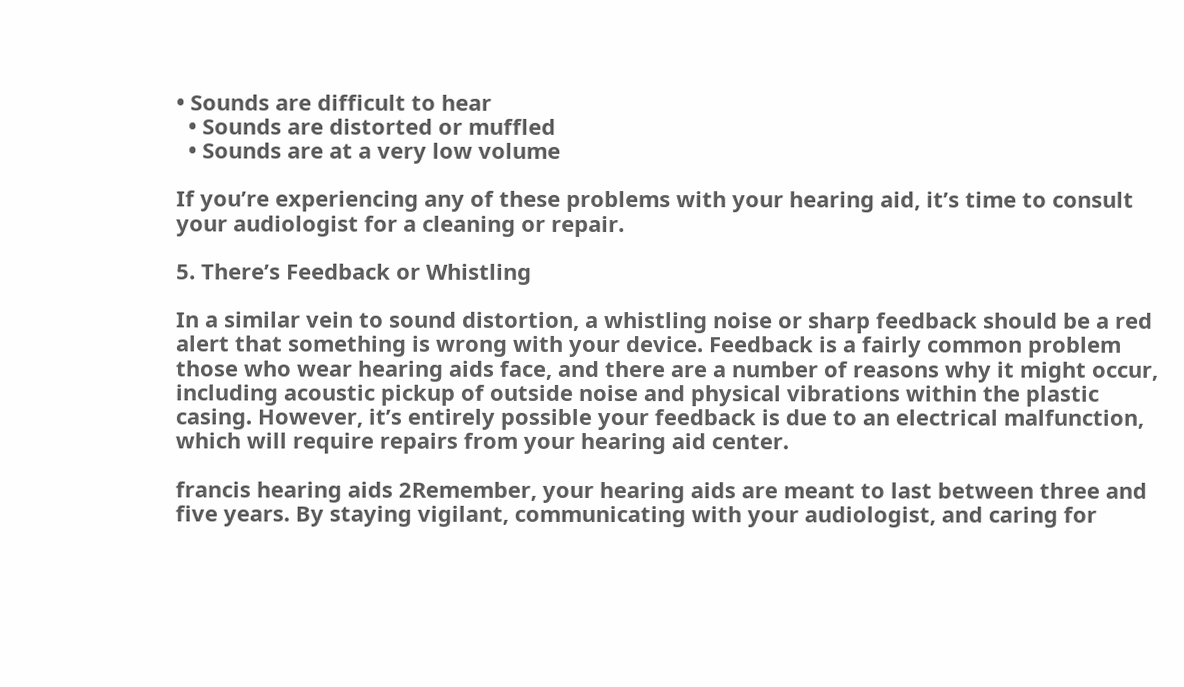• Sounds are difficult to hear
  • Sounds are distorted or muffled
  • Sounds are at a very low volume

If you’re experiencing any of these problems with your hearing aid, it’s time to consult your audiologist for a cleaning or repair.

5. There’s Feedback or Whistling

In a similar vein to sound distortion, a whistling noise or sharp feedback should be a red alert that something is wrong with your device. Feedback is a fairly common problem those who wear hearing aids face, and there are a number of reasons why it might occur, including acoustic pickup of outside noise and physical vibrations within the plastic casing. However, it’s entirely possible your feedback is due to an electrical malfunction, which will require repairs from your hearing aid center.

francis hearing aids 2Remember, your hearing aids are meant to last between three and five years. By staying vigilant, communicating with your audiologist, and caring for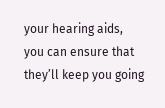your hearing aids, you can ensure that they’ll keep you going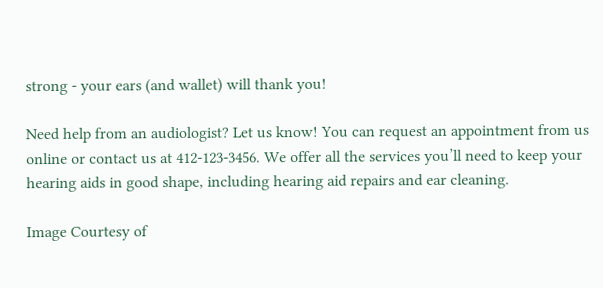strong - your ears (and wallet) will thank you!

Need help from an audiologist? Let us know! You can request an appointment from us online or contact us at 412-123-3456. We offer all the services you’ll need to keep your hearing aids in good shape, including hearing aid repairs and ear cleaning.

Image Courtesy of